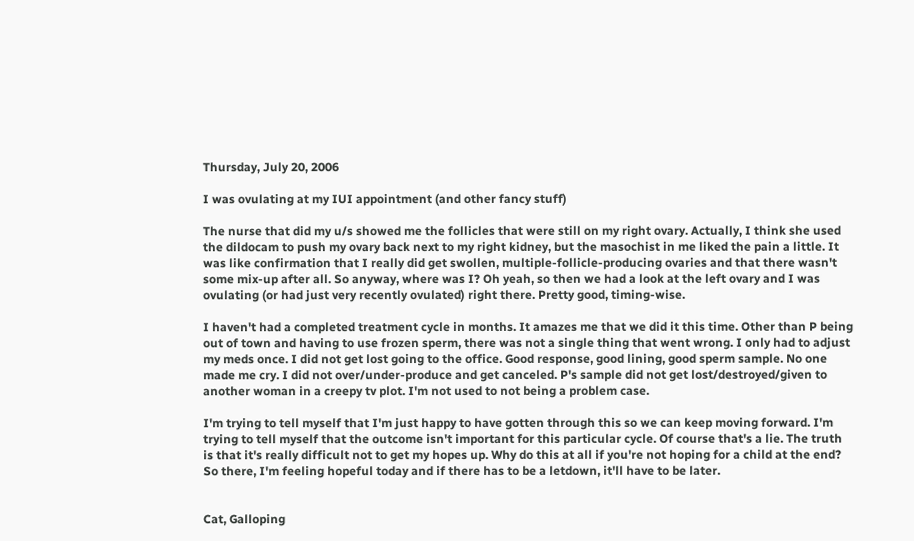Thursday, July 20, 2006

I was ovulating at my IUI appointment (and other fancy stuff)

The nurse that did my u/s showed me the follicles that were still on my right ovary. Actually, I think she used the dildocam to push my ovary back next to my right kidney, but the masochist in me liked the pain a little. It was like confirmation that I really did get swollen, multiple-follicle-producing ovaries and that there wasn't some mix-up after all. So anyway, where was I? Oh yeah, so then we had a look at the left ovary and I was ovulating (or had just very recently ovulated) right there. Pretty good, timing-wise.

I haven't had a completed treatment cycle in months. It amazes me that we did it this time. Other than P being out of town and having to use frozen sperm, there was not a single thing that went wrong. I only had to adjust my meds once. I did not get lost going to the office. Good response, good lining, good sperm sample. No one made me cry. I did not over/under-produce and get canceled. P's sample did not get lost/destroyed/given to another woman in a creepy tv plot. I'm not used to not being a problem case.

I'm trying to tell myself that I'm just happy to have gotten through this so we can keep moving forward. I'm trying to tell myself that the outcome isn't important for this particular cycle. Of course that's a lie. The truth is that it's really difficult not to get my hopes up. Why do this at all if you're not hoping for a child at the end? So there, I'm feeling hopeful today and if there has to be a letdown, it'll have to be later.


Cat, Galloping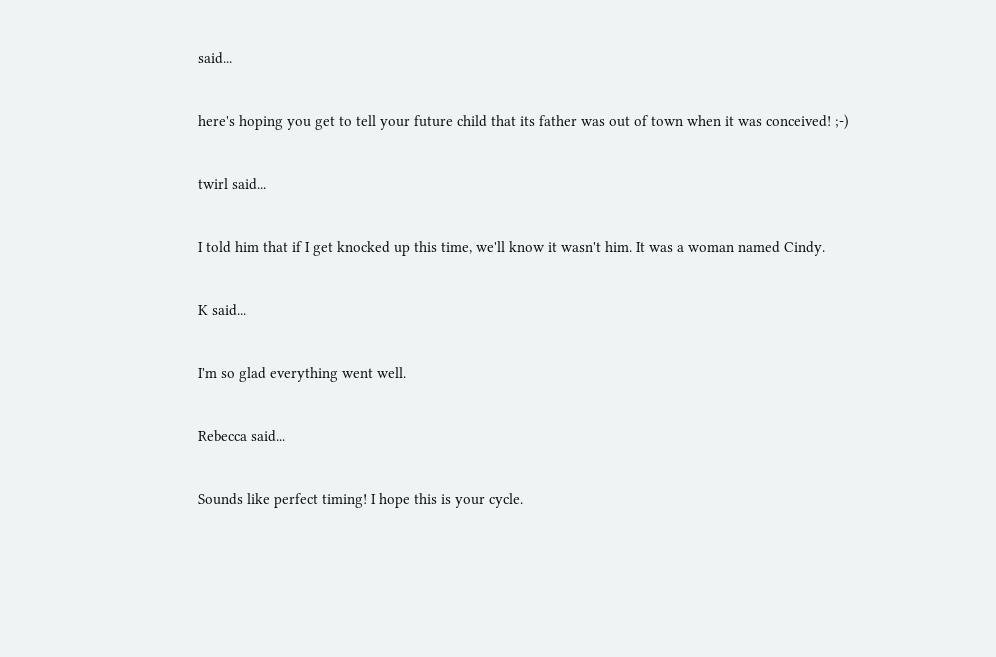said...

here's hoping you get to tell your future child that its father was out of town when it was conceived! ;-)

twirl said...

I told him that if I get knocked up this time, we'll know it wasn't him. It was a woman named Cindy.

K said...

I'm so glad everything went well.

Rebecca said...

Sounds like perfect timing! I hope this is your cycle.